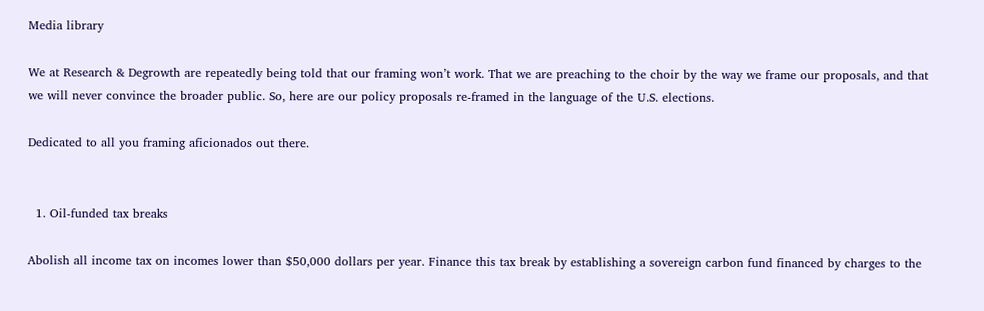Media library

We at Research & Degrowth are repeatedly being told that our framing won’t work. That we are preaching to the choir by the way we frame our proposals, and that we will never convince the broader public. So, here are our policy proposals re-framed in the language of the U.S. elections.

Dedicated to all you framing aficionados out there.


  1. Oil-funded tax breaks

Abolish all income tax on incomes lower than $50,000 dollars per year. Finance this tax break by establishing a sovereign carbon fund financed by charges to the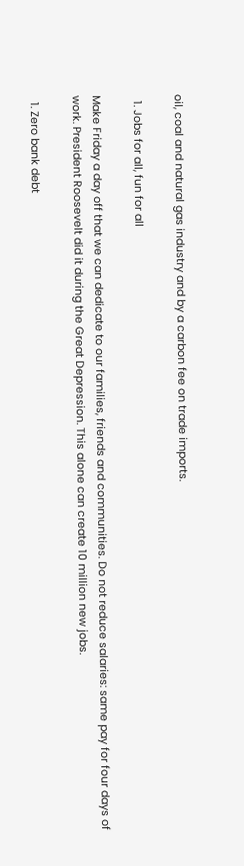oil, coal and natural gas industry and by a carbon fee on trade imports.

  1. Jobs for all, fun for all

Make Friday a day off that we can dedicate to our families, friends and communities. Do not reduce salaries: same pay for four days of work. President Roosevelt did it during the Great Depression. This alone can create 10 million new jobs.

  1. Zero bank debt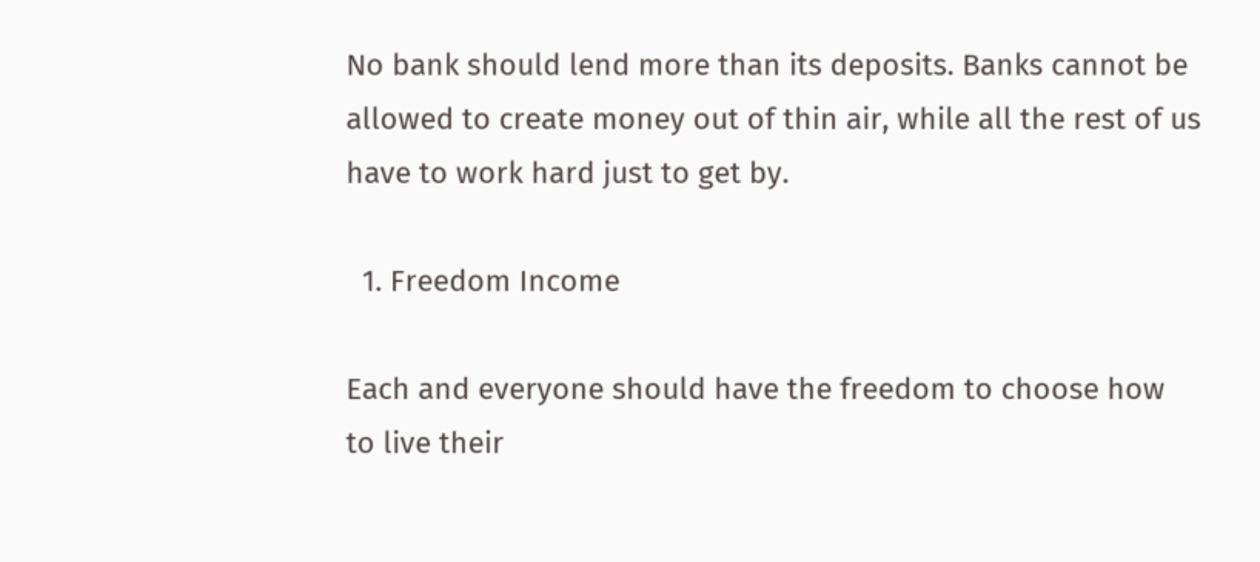No bank should lend more than its deposits. Banks cannot be allowed to create money out of thin air, while all the rest of us have to work hard just to get by.

  1. Freedom Income

Each and everyone should have the freedom to choose how to live their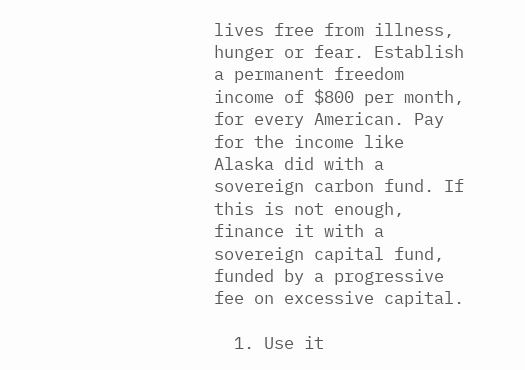lives free from illness, hunger or fear. Establish a permanent freedom income of $800 per month, for every American. Pay for the income like Alaska did with a sovereign carbon fund. If this is not enough, finance it with a sovereign capital fund, funded by a progressive fee on excessive capital.

  1. Use it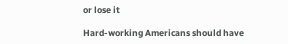or lose it

Hard-working Americans should have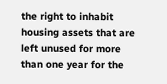the right to inhabit housing assets that are left unused for more than one year for the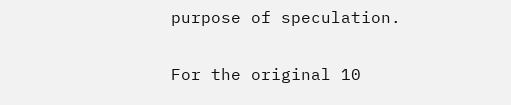purpose of speculation.

For the original 10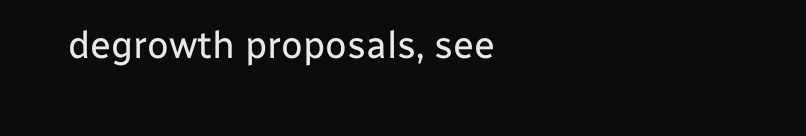degrowth proposals, see